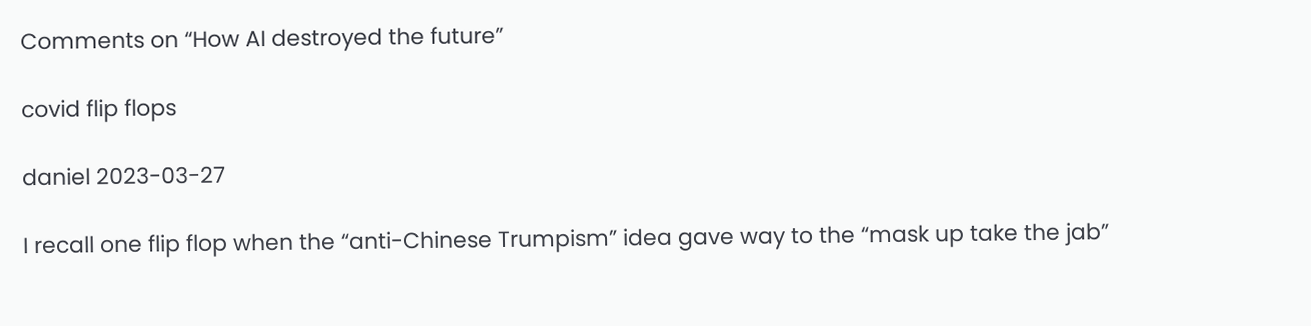Comments on “How AI destroyed the future”

covid flip flops

daniel 2023-03-27

I recall one flip flop when the “anti-Chinese Trumpism” idea gave way to the “mask up take the jab”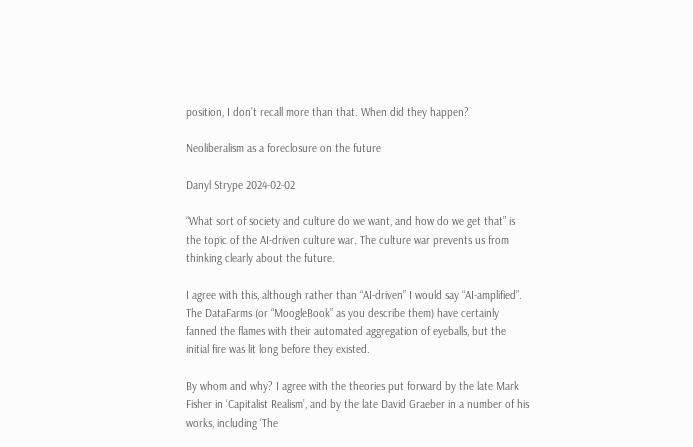position, I don’t recall more than that. When did they happen?

Neoliberalism as a foreclosure on the future

Danyl Strype 2024-02-02

“What sort of society and culture do we want, and how do we get that” is the topic of the AI-driven culture war. The culture war prevents us from thinking clearly about the future.

I agree with this, although rather than “AI-driven” I would say “AI-amplified”. The DataFarms (or “MoogleBook” as you describe them) have certainly fanned the flames with their automated aggregation of eyeballs, but the initial fire was lit long before they existed.

By whom and why? I agree with the theories put forward by the late Mark Fisher in ‘Capitalist Realism’, and by the late David Graeber in a number of his works, including ‘The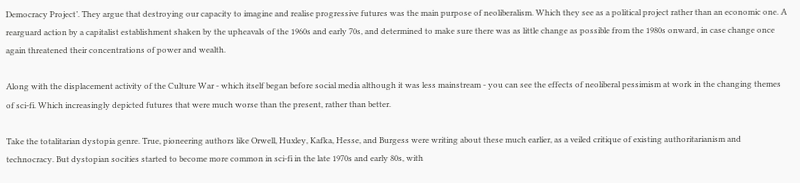Democracy Project’. They argue that destroying our capacity to imagine and realise progressive futures was the main purpose of neoliberalism. Which they see as a political project rather than an economic one. A rearguard action by a capitalist establishment shaken by the upheavals of the 1960s and early 70s, and determined to make sure there was as little change as possible from the 1980s onward, in case change once again threatened their concentrations of power and wealth.

Along with the displacement activity of the Culture War - which itself began before social media although it was less mainstream - you can see the effects of neoliberal pessimism at work in the changing themes of sci-fi. Which increasingly depicted futures that were much worse than the present, rather than better.

Take the totalitarian dystopia genre. True, pioneering authors like Orwell, Huxley, Kafka, Hesse, and Burgess were writing about these much earlier, as a veiled critique of existing authoritarianism and technocracy. But dystopian socities started to become more common in sci-fi in the late 1970s and early 80s, with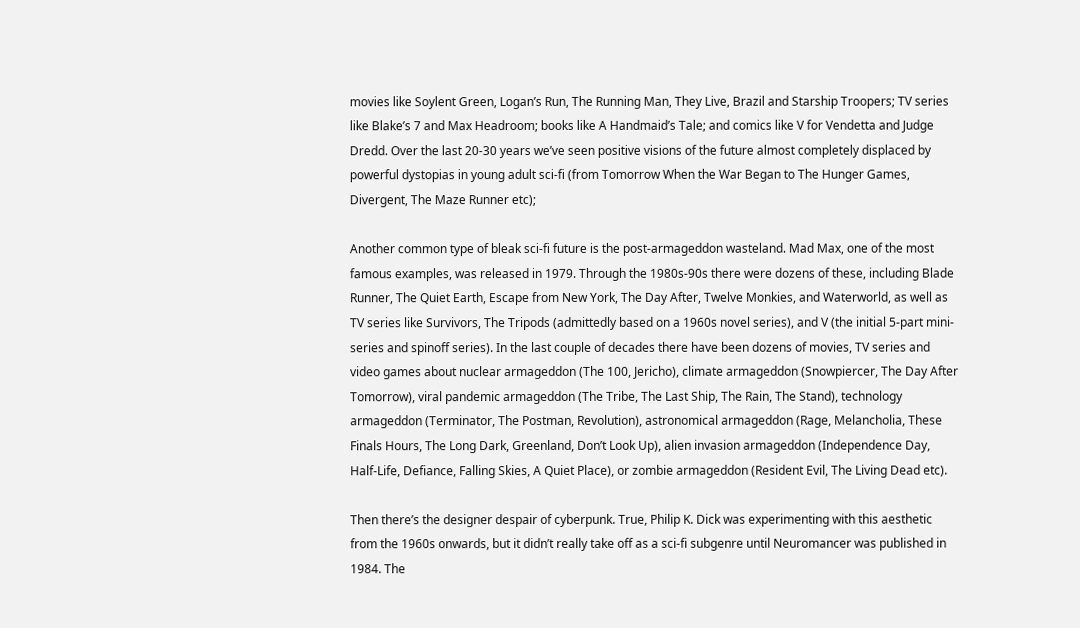movies like Soylent Green, Logan’s Run, The Running Man, They Live, Brazil and Starship Troopers; TV series like Blake’s 7 and Max Headroom; books like A Handmaid’s Tale; and comics like V for Vendetta and Judge Dredd. Over the last 20-30 years we’ve seen positive visions of the future almost completely displaced by powerful dystopias in young adult sci-fi (from Tomorrow When the War Began to The Hunger Games, Divergent, The Maze Runner etc);

Another common type of bleak sci-fi future is the post-armageddon wasteland. Mad Max, one of the most famous examples, was released in 1979. Through the 1980s-90s there were dozens of these, including Blade Runner, The Quiet Earth, Escape from New York, The Day After, Twelve Monkies, and Waterworld, as well as TV series like Survivors, The Tripods (admittedly based on a 1960s novel series), and V (the initial 5-part mini-series and spinoff series). In the last couple of decades there have been dozens of movies, TV series and video games about nuclear armageddon (The 100, Jericho), climate armageddon (Snowpiercer, The Day After Tomorrow), viral pandemic armageddon (The Tribe, The Last Ship, The Rain, The Stand), technology armageddon (Terminator, The Postman, Revolution), astronomical armageddon (Rage, Melancholia, These Finals Hours, The Long Dark, Greenland, Don’t Look Up), alien invasion armageddon (Independence Day, Half-Life, Defiance, Falling Skies, A Quiet Place), or zombie armageddon (Resident Evil, The Living Dead etc).

Then there’s the designer despair of cyberpunk. True, Philip K. Dick was experimenting with this aesthetic from the 1960s onwards, but it didn’t really take off as a sci-fi subgenre until Neuromancer was published in 1984. The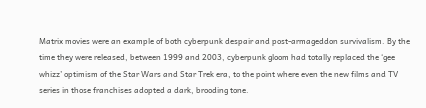Matrix movies were an example of both cyberpunk despair and post-armageddon survivalism. By the time they were released, between 1999 and 2003, cyberpunk gloom had totally replaced the ‘gee whizz’ optimism of the Star Wars and Star Trek era, to the point where even the new films and TV series in those franchises adopted a dark, brooding tone.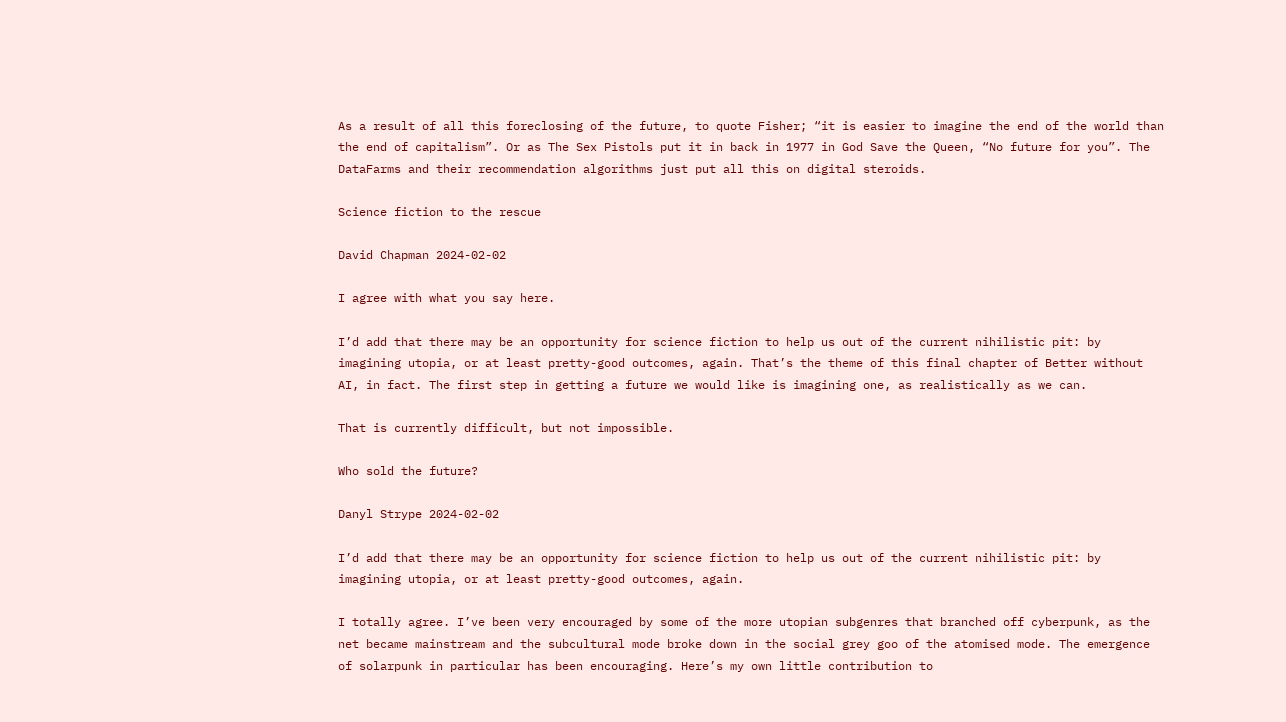As a result of all this foreclosing of the future, to quote Fisher; “it is easier to imagine the end of the world than the end of capitalism”. Or as The Sex Pistols put it in back in 1977 in God Save the Queen, “No future for you”. The DataFarms and their recommendation algorithms just put all this on digital steroids.

Science fiction to the rescue

David Chapman 2024-02-02

I agree with what you say here.

I’d add that there may be an opportunity for science fiction to help us out of the current nihilistic pit: by imagining utopia, or at least pretty-good outcomes, again. That’s the theme of this final chapter of Better without AI, in fact. The first step in getting a future we would like is imagining one, as realistically as we can.

That is currently difficult, but not impossible.

Who sold the future?

Danyl Strype 2024-02-02

I’d add that there may be an opportunity for science fiction to help us out of the current nihilistic pit: by imagining utopia, or at least pretty-good outcomes, again.

I totally agree. I’ve been very encouraged by some of the more utopian subgenres that branched off cyberpunk, as the net became mainstream and the subcultural mode broke down in the social grey goo of the atomised mode. The emergence of solarpunk in particular has been encouraging. Here’s my own little contribution to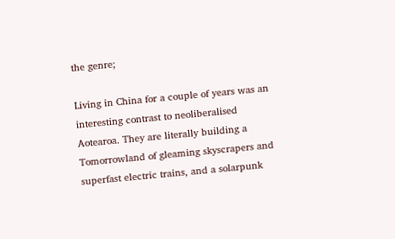the genre;

Living in China for a couple of years was an interesting contrast to neoliberalised Aotearoa. They are literally building a Tomorrowland of gleaming skyscrapers and superfast electric trains, and a solarpunk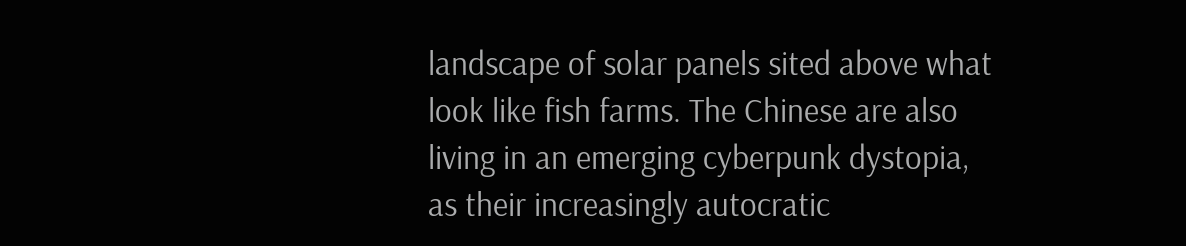landscape of solar panels sited above what look like fish farms. The Chinese are also living in an emerging cyberpunk dystopia, as their increasingly autocratic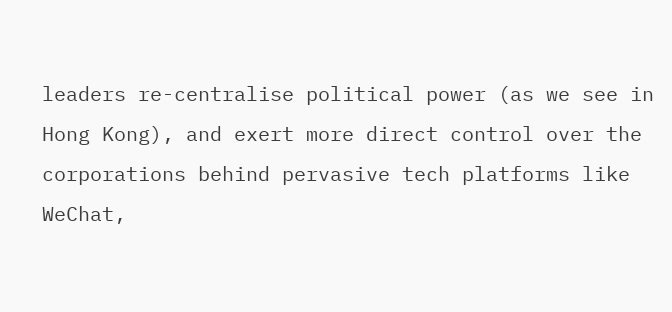leaders re-centralise political power (as we see in Hong Kong), and exert more direct control over the corporations behind pervasive tech platforms like WeChat,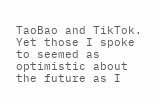TaoBao and TikTok. Yet those I spoke to seemed as optimistic about the future as I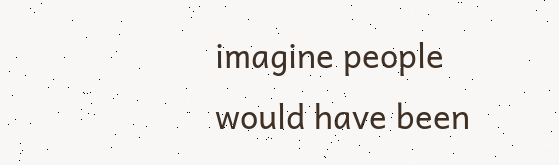imagine people would have been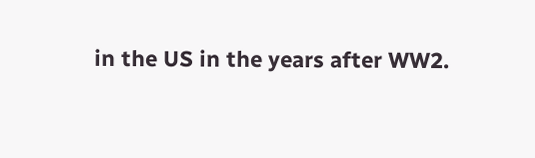in the US in the years after WW2.